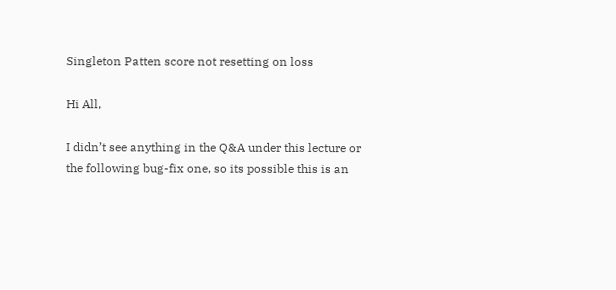Singleton Patten score not resetting on loss

Hi All,

I didn’t see anything in the Q&A under this lecture or the following bug-fix one, so its possible this is an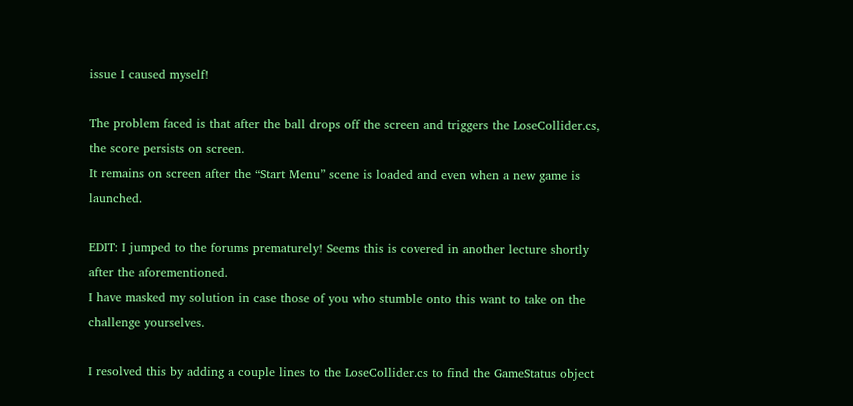issue I caused myself!

The problem faced is that after the ball drops off the screen and triggers the LoseCollider.cs, the score persists on screen.
It remains on screen after the “Start Menu” scene is loaded and even when a new game is launched.

EDIT: I jumped to the forums prematurely! Seems this is covered in another lecture shortly after the aforementioned.
I have masked my solution in case those of you who stumble onto this want to take on the challenge yourselves.

I resolved this by adding a couple lines to the LoseCollider.cs to find the GameStatus object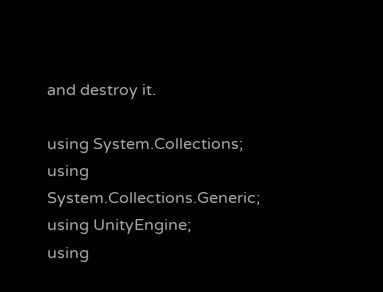and destroy it.

using System.Collections;
using System.Collections.Generic;
using UnityEngine;
using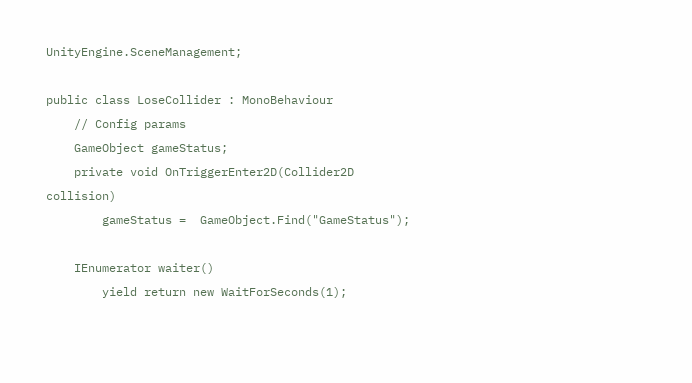UnityEngine.SceneManagement;

public class LoseCollider : MonoBehaviour
    // Config params
    GameObject gameStatus;
    private void OnTriggerEnter2D(Collider2D collision)
        gameStatus =  GameObject.Find("GameStatus");

    IEnumerator waiter()
        yield return new WaitForSeconds(1);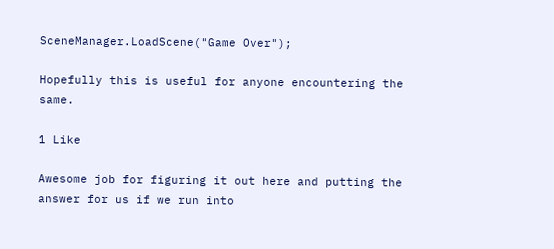SceneManager.LoadScene("Game Over");

Hopefully this is useful for anyone encountering the same.

1 Like

Awesome job for figuring it out here and putting the answer for us if we run into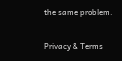the same problem.

Privacy & Terms